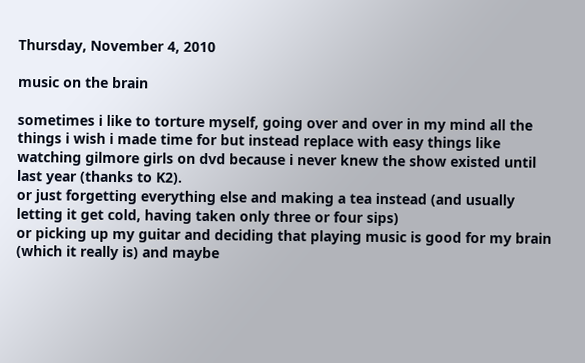Thursday, November 4, 2010

music on the brain

sometimes i like to torture myself, going over and over in my mind all the things i wish i made time for but instead replace with easy things like watching gilmore girls on dvd because i never knew the show existed until last year (thanks to K2).
or just forgetting everything else and making a tea instead (and usually letting it get cold, having taken only three or four sips)
or picking up my guitar and deciding that playing music is good for my brain (which it really is) and maybe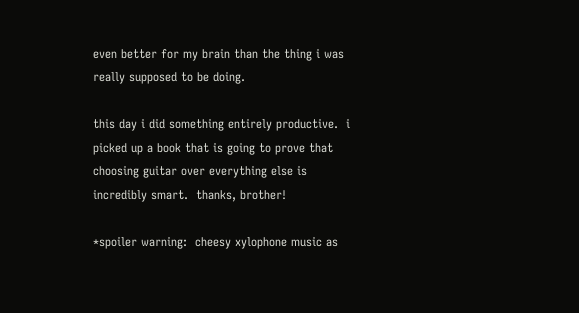even better for my brain than the thing i was really supposed to be doing.

this day i did something entirely productive.  i picked up a book that is going to prove that choosing guitar over everything else is incredibly smart.  thanks, brother!

*spoiler warning:  cheesy xylophone music as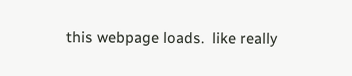this webpage loads.  like really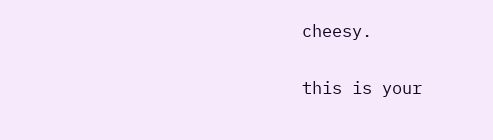cheesy.

this is your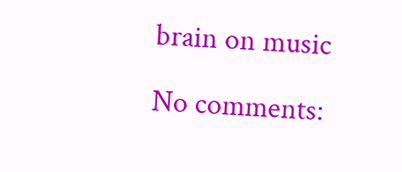brain on music

No comments: